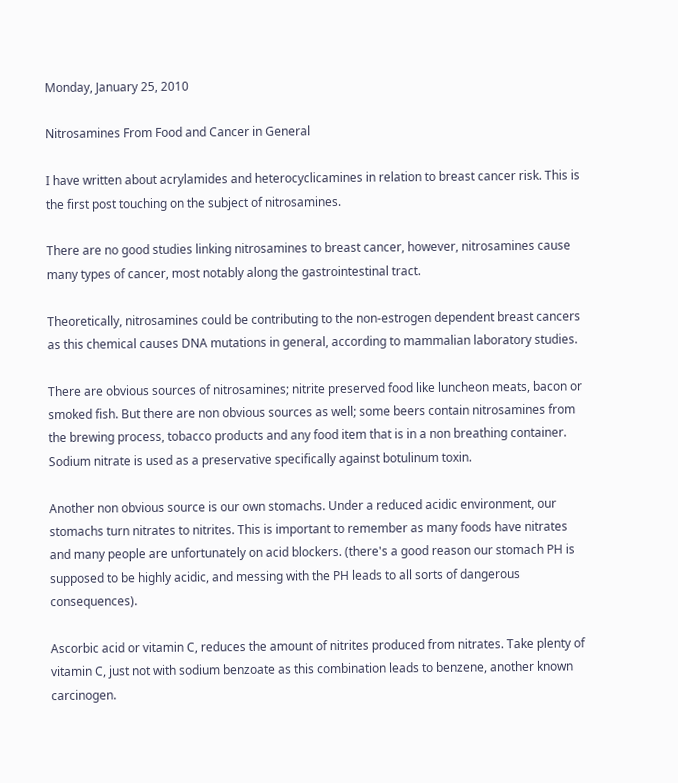Monday, January 25, 2010

Nitrosamines From Food and Cancer in General

I have written about acrylamides and heterocyclicamines in relation to breast cancer risk. This is the first post touching on the subject of nitrosamines.

There are no good studies linking nitrosamines to breast cancer, however, nitrosamines cause many types of cancer, most notably along the gastrointestinal tract.

Theoretically, nitrosamines could be contributing to the non-estrogen dependent breast cancers as this chemical causes DNA mutations in general, according to mammalian laboratory studies.

There are obvious sources of nitrosamines; nitrite preserved food like luncheon meats, bacon or smoked fish. But there are non obvious sources as well; some beers contain nitrosamines from the brewing process, tobacco products and any food item that is in a non breathing container. Sodium nitrate is used as a preservative specifically against botulinum toxin.

Another non obvious source is our own stomachs. Under a reduced acidic environment, our stomachs turn nitrates to nitrites. This is important to remember as many foods have nitrates and many people are unfortunately on acid blockers. (there's a good reason our stomach PH is supposed to be highly acidic, and messing with the PH leads to all sorts of dangerous consequences).

Ascorbic acid or vitamin C, reduces the amount of nitrites produced from nitrates. Take plenty of vitamin C, just not with sodium benzoate as this combination leads to benzene, another known carcinogen.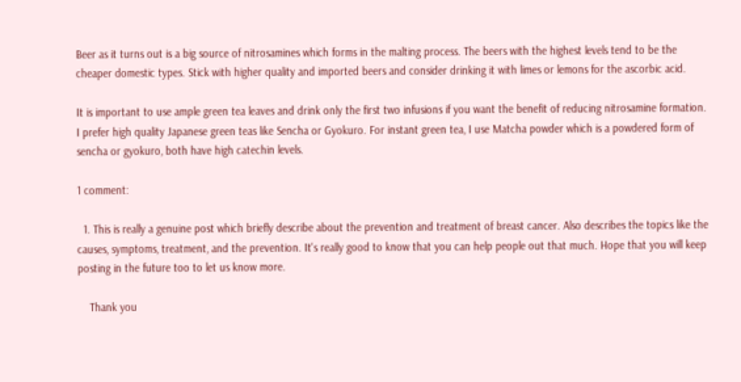Beer as it turns out is a big source of nitrosamines which forms in the malting process. The beers with the highest levels tend to be the cheaper domestic types. Stick with higher quality and imported beers and consider drinking it with limes or lemons for the ascorbic acid.

It is important to use ample green tea leaves and drink only the first two infusions if you want the benefit of reducing nitrosamine formation. I prefer high quality Japanese green teas like Sencha or Gyokuro. For instant green tea, I use Matcha powder which is a powdered form of sencha or gyokuro, both have high catechin levels.

1 comment:

  1. This is really a genuine post which briefly describe about the prevention and treatment of breast cancer. Also describes the topics like the causes, symptoms, treatment, and the prevention. It's really good to know that you can help people out that much. Hope that you will keep posting in the future too to let us know more.

    Thank you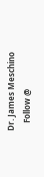Dr. James Meschino
    Follow @